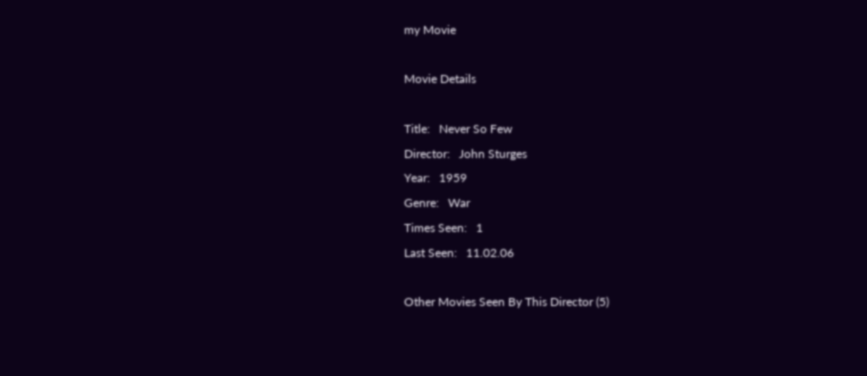my Movie

Movie Details

Title:   Never So Few
Director:   John Sturges
Year:   1959
Genre:   War
Times Seen:   1
Last Seen:   11.02.06

Other Movies Seen By This Director (5)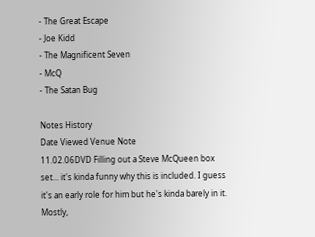- The Great Escape
- Joe Kidd
- The Magnificent Seven
- McQ
- The Satan Bug

Notes History
Date Viewed Venue Note
11.02.06DVD Filling out a Steve McQueen box set... it's kinda funny why this is included. I guess it's an early role for him but he's kinda barely in it. Mostly,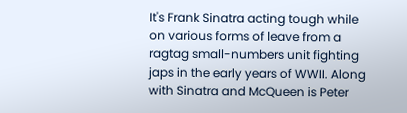It's Frank Sinatra acting tough while on various forms of leave from a ragtag small-numbers unit fighting japs in the early years of WWII. Along with Sinatra and McQueen is Peter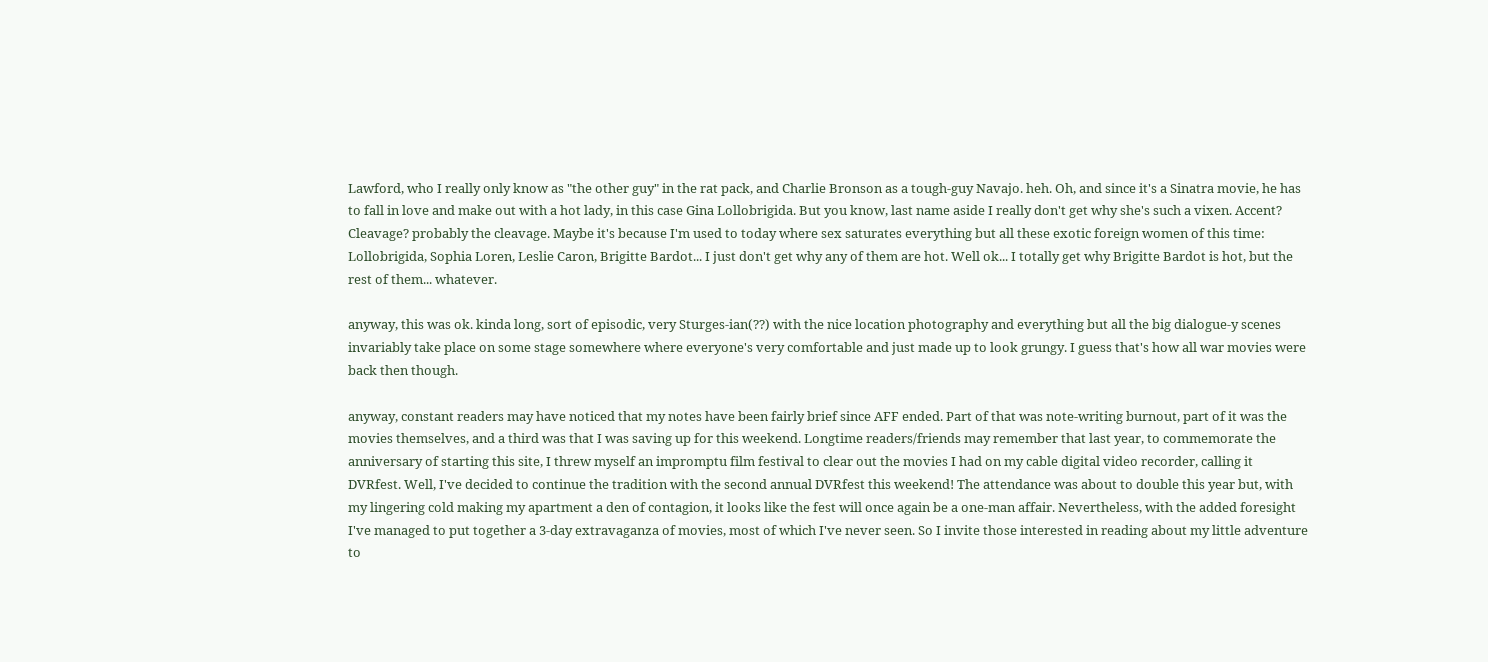Lawford, who I really only know as "the other guy" in the rat pack, and Charlie Bronson as a tough-guy Navajo. heh. Oh, and since it's a Sinatra movie, he has to fall in love and make out with a hot lady, in this case Gina Lollobrigida. But you know, last name aside I really don't get why she's such a vixen. Accent? Cleavage? probably the cleavage. Maybe it's because I'm used to today where sex saturates everything but all these exotic foreign women of this time: Lollobrigida, Sophia Loren, Leslie Caron, Brigitte Bardot... I just don't get why any of them are hot. Well ok... I totally get why Brigitte Bardot is hot, but the rest of them... whatever.

anyway, this was ok. kinda long, sort of episodic, very Sturges-ian(??) with the nice location photography and everything but all the big dialogue-y scenes invariably take place on some stage somewhere where everyone's very comfortable and just made up to look grungy. I guess that's how all war movies were back then though.

anyway, constant readers may have noticed that my notes have been fairly brief since AFF ended. Part of that was note-writing burnout, part of it was the movies themselves, and a third was that I was saving up for this weekend. Longtime readers/friends may remember that last year, to commemorate the anniversary of starting this site, I threw myself an impromptu film festival to clear out the movies I had on my cable digital video recorder, calling it DVRfest. Well, I've decided to continue the tradition with the second annual DVRfest this weekend! The attendance was about to double this year but, with my lingering cold making my apartment a den of contagion, it looks like the fest will once again be a one-man affair. Nevertheless, with the added foresight I've managed to put together a 3-day extravaganza of movies, most of which I've never seen. So I invite those interested in reading about my little adventure to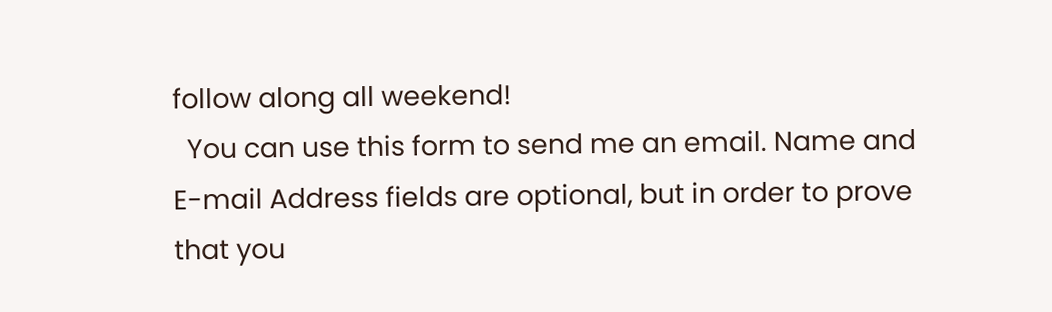follow along all weekend!
  You can use this form to send me an email. Name and E-mail Address fields are optional, but in order to prove that you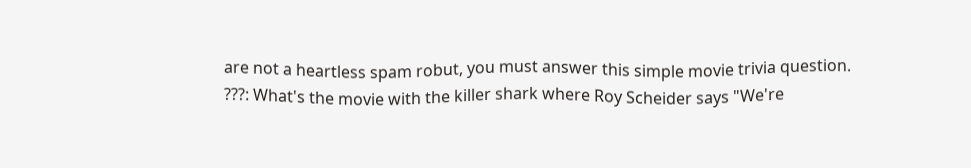are not a heartless spam robut, you must answer this simple movie trivia question.
???: What's the movie with the killer shark where Roy Scheider says "We're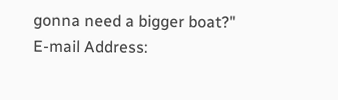gonna need a bigger boat?"
E-mail Address: